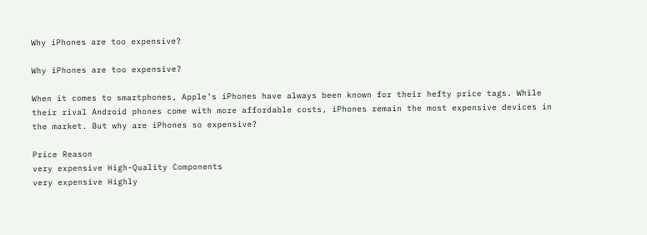Why iPhones are too expensive?

Why iPhones are too expensive?

When it comes to smartphones, Apple’s iPhones have always been known for their hefty price tags. While their rival Android phones come with more affordable costs, iPhones remain the most expensive devices in the market. But why are iPhones so expensive?

Price Reason
very expensive High-Quality Components
very expensive Highly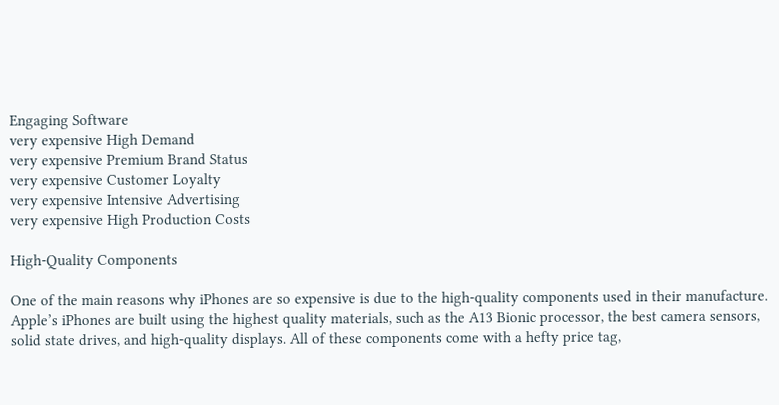Engaging Software
very expensive High Demand
very expensive Premium Brand Status
very expensive Customer Loyalty
very expensive Intensive Advertising
very expensive High Production Costs

High-Quality Components

One of the main reasons why iPhones are so expensive is due to the high-quality components used in their manufacture. Apple’s iPhones are built using the highest quality materials, such as the A13 Bionic processor, the best camera sensors, solid state drives, and high-quality displays. All of these components come with a hefty price tag,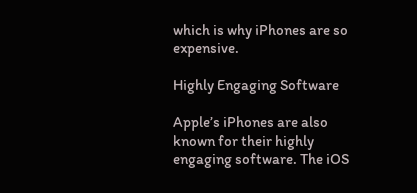which is why iPhones are so expensive.

Highly Engaging Software

Apple’s iPhones are also known for their highly engaging software. The iOS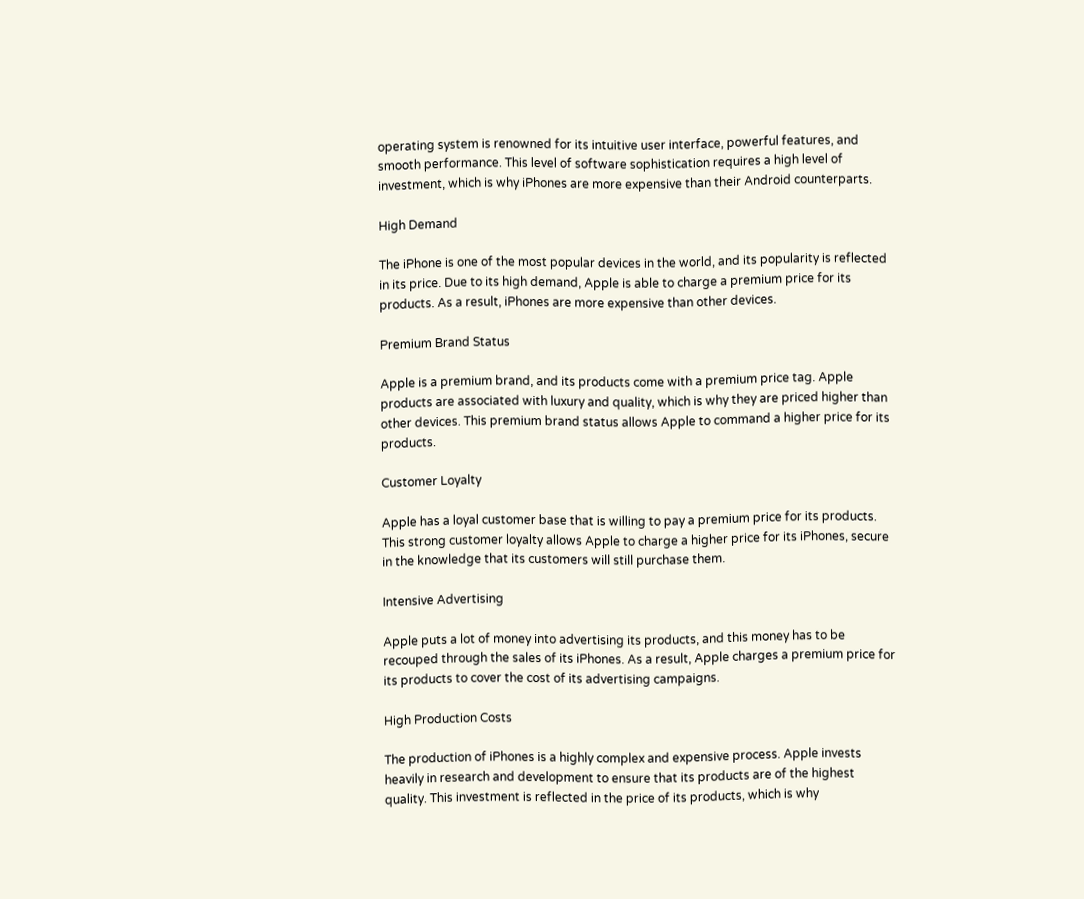operating system is renowned for its intuitive user interface, powerful features, and smooth performance. This level of software sophistication requires a high level of investment, which is why iPhones are more expensive than their Android counterparts.

High Demand

The iPhone is one of the most popular devices in the world, and its popularity is reflected in its price. Due to its high demand, Apple is able to charge a premium price for its products. As a result, iPhones are more expensive than other devices.

Premium Brand Status

Apple is a premium brand, and its products come with a premium price tag. Apple products are associated with luxury and quality, which is why they are priced higher than other devices. This premium brand status allows Apple to command a higher price for its products.

Customer Loyalty

Apple has a loyal customer base that is willing to pay a premium price for its products. This strong customer loyalty allows Apple to charge a higher price for its iPhones, secure in the knowledge that its customers will still purchase them.

Intensive Advertising

Apple puts a lot of money into advertising its products, and this money has to be recouped through the sales of its iPhones. As a result, Apple charges a premium price for its products to cover the cost of its advertising campaigns.

High Production Costs

The production of iPhones is a highly complex and expensive process. Apple invests heavily in research and development to ensure that its products are of the highest quality. This investment is reflected in the price of its products, which is why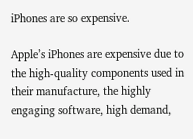iPhones are so expensive.

Apple’s iPhones are expensive due to the high-quality components used in their manufacture, the highly engaging software, high demand,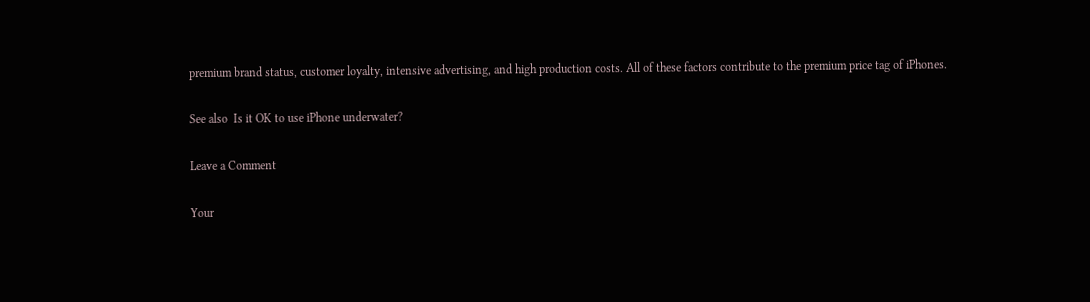premium brand status, customer loyalty, intensive advertising, and high production costs. All of these factors contribute to the premium price tag of iPhones.

See also  Is it OK to use iPhone underwater?

Leave a Comment

Your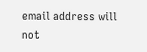email address will not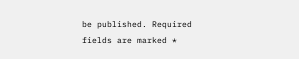be published. Required fields are marked *